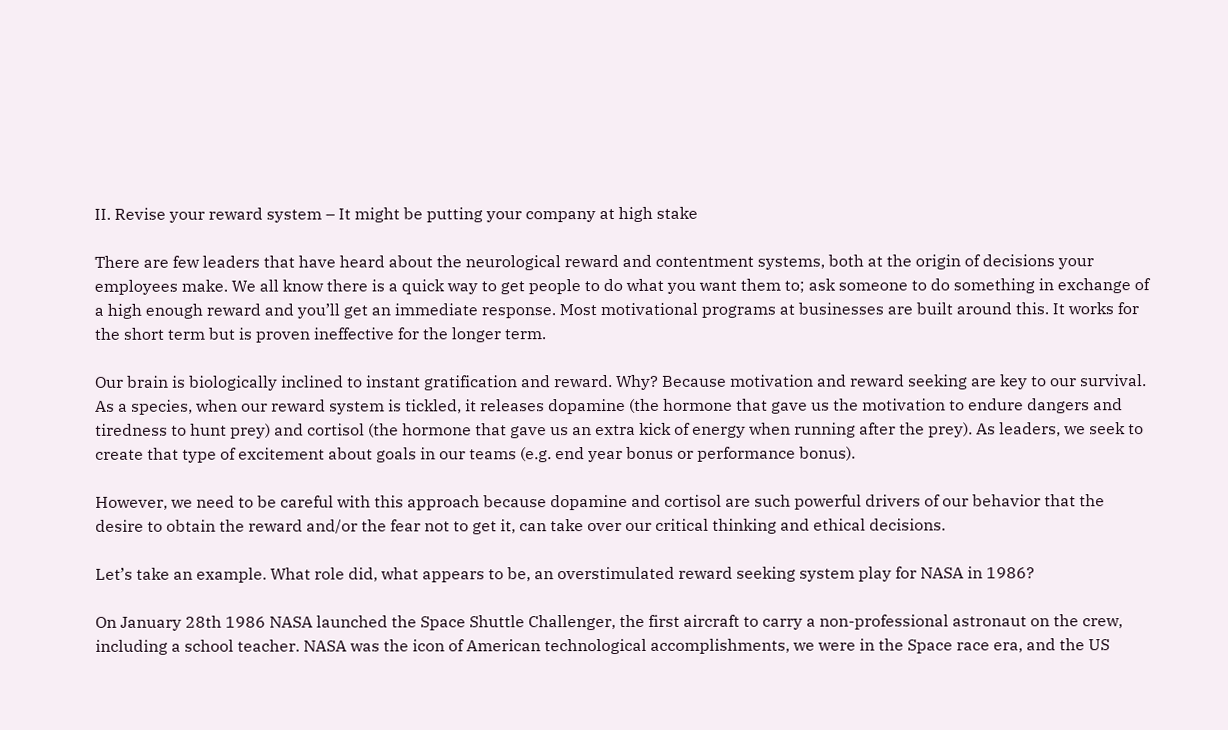II. Revise your reward system – It might be putting your company at high stake

There are few leaders that have heard about the neurological reward and contentment systems, both at the origin of decisions your employees make. We all know there is a quick way to get people to do what you want them to; ask someone to do something in exchange of a high enough reward and you’ll get an immediate response. Most motivational programs at businesses are built around this. It works for the short term but is proven ineffective for the longer term.

Our brain is biologically inclined to instant gratification and reward. Why? Because motivation and reward seeking are key to our survival. As a species, when our reward system is tickled, it releases dopamine (the hormone that gave us the motivation to endure dangers and tiredness to hunt prey) and cortisol (the hormone that gave us an extra kick of energy when running after the prey). As leaders, we seek to create that type of excitement about goals in our teams (e.g. end year bonus or performance bonus).

However, we need to be careful with this approach because dopamine and cortisol are such powerful drivers of our behavior that the desire to obtain the reward and/or the fear not to get it, can take over our critical thinking and ethical decisions.

Let’s take an example. What role did, what appears to be, an overstimulated reward seeking system play for NASA in 1986?

On January 28th 1986 NASA launched the Space Shuttle Challenger, the first aircraft to carry a non-professional astronaut on the crew, including a school teacher. NASA was the icon of American technological accomplishments, we were in the Space race era, and the US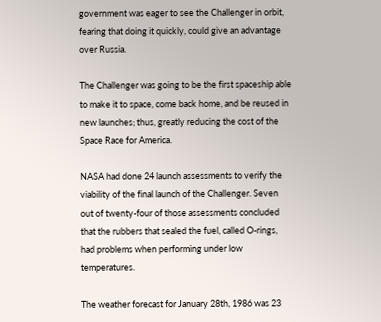government was eager to see the Challenger in orbit, fearing that doing it quickly, could give an advantage over Russia.

The Challenger was going to be the first spaceship able to make it to space, come back home, and be reused in new launches; thus, greatly reducing the cost of the Space Race for America.

NASA had done 24 launch assessments to verify the viability of the final launch of the Challenger. Seven out of twenty-four of those assessments concluded that the rubbers that sealed the fuel, called O-rings, had problems when performing under low temperatures.

The weather forecast for January 28th, 1986 was 23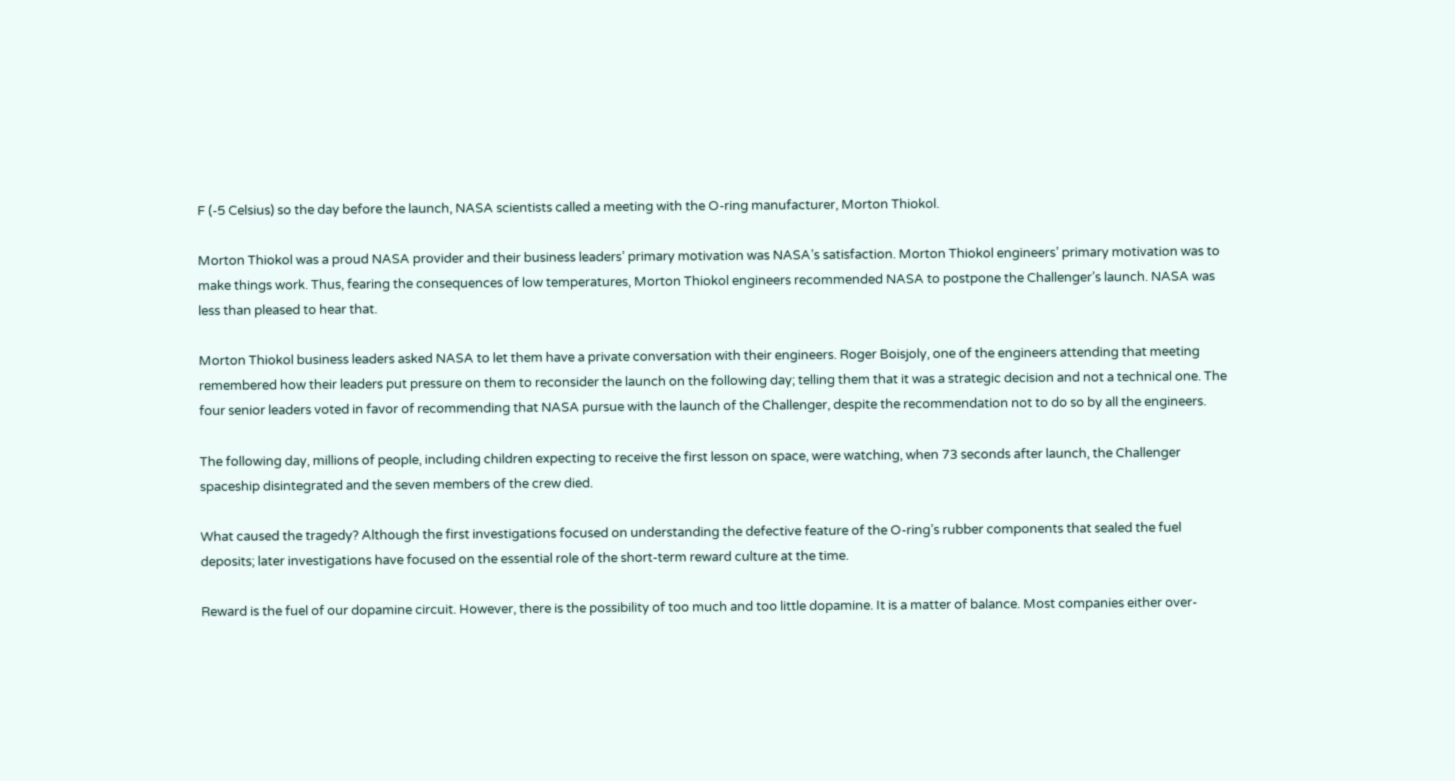F (-5 Celsius) so the day before the launch, NASA scientists called a meeting with the O-ring manufacturer, Morton Thiokol.

Morton Thiokol was a proud NASA provider and their business leaders’ primary motivation was NASA’s satisfaction. Morton Thiokol engineers’ primary motivation was to make things work. Thus, fearing the consequences of low temperatures, Morton Thiokol engineers recommended NASA to postpone the Challenger’s launch. NASA was less than pleased to hear that.

Morton Thiokol business leaders asked NASA to let them have a private conversation with their engineers. Roger Boisjoly, one of the engineers attending that meeting remembered how their leaders put pressure on them to reconsider the launch on the following day; telling them that it was a strategic decision and not a technical one. The four senior leaders voted in favor of recommending that NASA pursue with the launch of the Challenger, despite the recommendation not to do so by all the engineers.

The following day, millions of people, including children expecting to receive the first lesson on space, were watching, when 73 seconds after launch, the Challenger spaceship disintegrated and the seven members of the crew died.

What caused the tragedy? Although the first investigations focused on understanding the defective feature of the O-ring’s rubber components that sealed the fuel deposits; later investigations have focused on the essential role of the short-term reward culture at the time.

Reward is the fuel of our dopamine circuit. However, there is the possibility of too much and too little dopamine. It is a matter of balance. Most companies either over-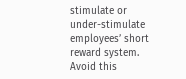stimulate or under-stimulate employees’ short reward system. Avoid this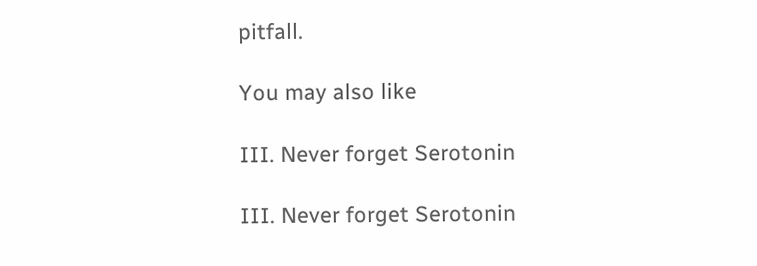pitfall.

You may also like

III. Never forget Serotonin

III. Never forget Serotonin